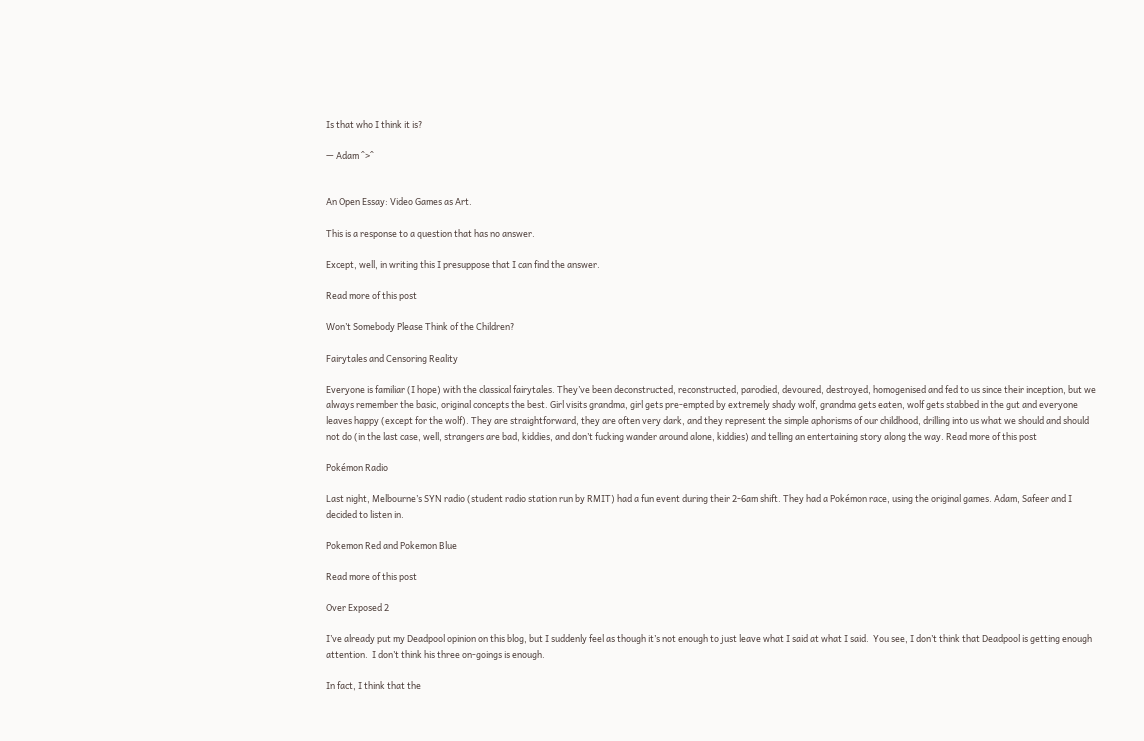Is that who I think it is?

— Adam ^>^


An Open Essay: Video Games as Art.

This is a response to a question that has no answer.

Except, well, in writing this I presuppose that I can find the answer.

Read more of this post

Won’t Somebody Please Think of the Children?

Fairytales and Censoring Reality

Everyone is familiar (I hope) with the classical fairytales. They’ve been deconstructed, reconstructed, parodied, devoured, destroyed, homogenised and fed to us since their inception, but we always remember the basic, original concepts the best. Girl visits grandma, girl gets pre-empted by extremely shady wolf, grandma gets eaten, wolf gets stabbed in the gut and everyone leaves happy (except for the wolf). They are straightforward, they are often very dark, and they represent the simple aphorisms of our childhood, drilling into us what we should and should not do (in the last case, well, strangers are bad, kiddies, and don’t fucking wander around alone, kiddies) and telling an entertaining story along the way. Read more of this post

Pokémon Radio

Last night, Melbourne’s SYN radio (student radio station run by RMIT) had a fun event during their 2-6am shift. They had a Pokémon race, using the original games. Adam, Safeer and I decided to listen in.

Pokemon Red and Pokemon Blue

Read more of this post

Over Exposed 2

I’ve already put my Deadpool opinion on this blog, but I suddenly feel as though it’s not enough to just leave what I said at what I said.  You see, I don’t think that Deadpool is getting enough attention.  I don’t think his three on-goings is enough.

In fact, I think that the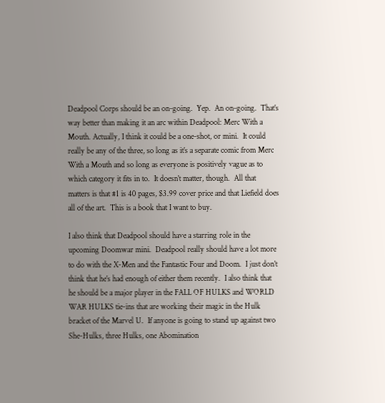Deadpool Corps should be an on-going.  Yep.  An on-going.  That’s way better than making it an arc within Deadpool: Merc With a Mouth. Actually, I think it could be a one-shot, or mini.  It could really be any of the three, so long as it’s a separate comic from Merc With a Mouth and so long as everyone is positively vague as to which category it fits in to.  It doesn’t matter, though.  All that matters is that #1 is 40 pages, $3.99 cover price and that Liefield does all of the art.  This is a book that I want to buy.

I also think that Deadpool should have a starring role in the upcoming Doomwar mini.  Deadpool really should have a lot more to do with the X-Men and the Fantastic Four and Doom.  I just don’t think that he’s had enough of either them recently.  I also think that he should be a major player in the FALL OF HULKS and WORLD WAR HULKS tie-ins that are working their magic in the Hulk bracket of the Marvel U.  If anyone is going to stand up against two She-Hulks, three Hulks, one Abomination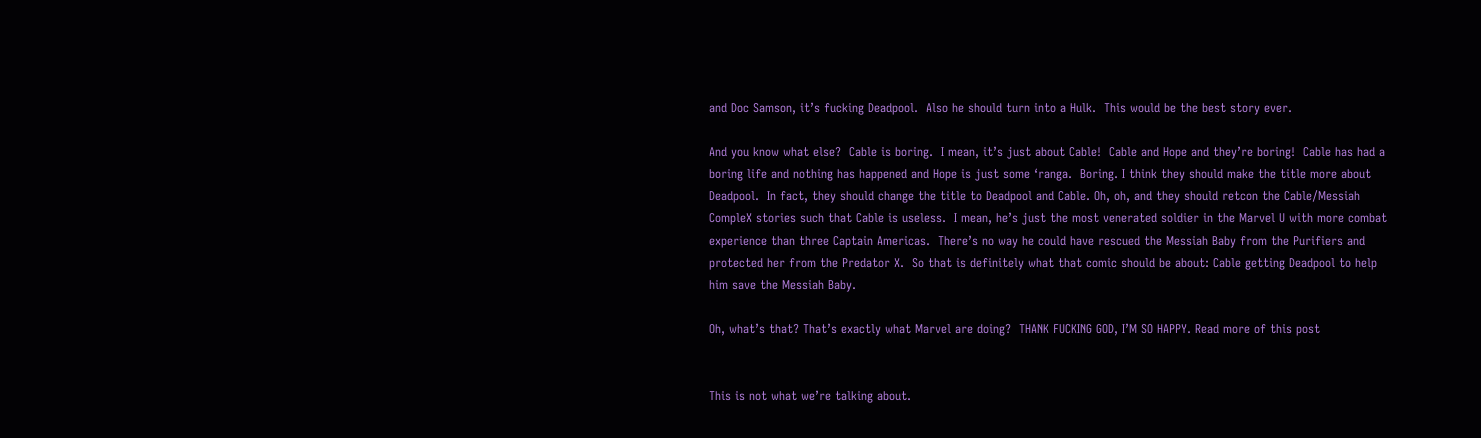and Doc Samson, it’s fucking Deadpool.  Also he should turn into a Hulk.  This would be the best story ever.

And you know what else?  Cable is boring.  I mean, it’s just about Cable!  Cable and Hope and they’re boring!  Cable has had a boring life and nothing has happened and Hope is just some ‘ranga.  Boring. I think they should make the title more about Deadpool.  In fact, they should change the title to Deadpool and Cable. Oh, oh, and they should retcon the Cable/Messiah CompleX stories such that Cable is useless.  I mean, he’s just the most venerated soldier in the Marvel U with more combat experience than three Captain Americas.  There’s no way he could have rescued the Messiah Baby from the Purifiers and protected her from the Predator X.  So that is definitely what that comic should be about: Cable getting Deadpool to help him save the Messiah Baby.

Oh, what’s that? That’s exactly what Marvel are doing?  THANK FUCKING GOD, I’M SO HAPPY. Read more of this post


This is not what we’re talking about.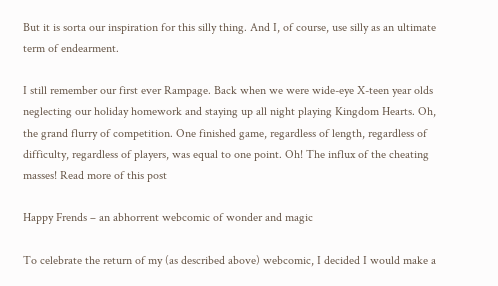But it is sorta our inspiration for this silly thing. And I, of course, use silly as an ultimate term of endearment.

I still remember our first ever Rampage. Back when we were wide-eye X-teen year olds neglecting our holiday homework and staying up all night playing Kingdom Hearts. Oh, the grand flurry of competition. One finished game, regardless of length, regardless of difficulty, regardless of players, was equal to one point. Oh! The influx of the cheating masses! Read more of this post

Happy Frends – an abhorrent webcomic of wonder and magic

To celebrate the return of my (as described above) webcomic, I decided I would make a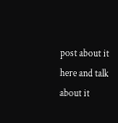post about it here and talk about it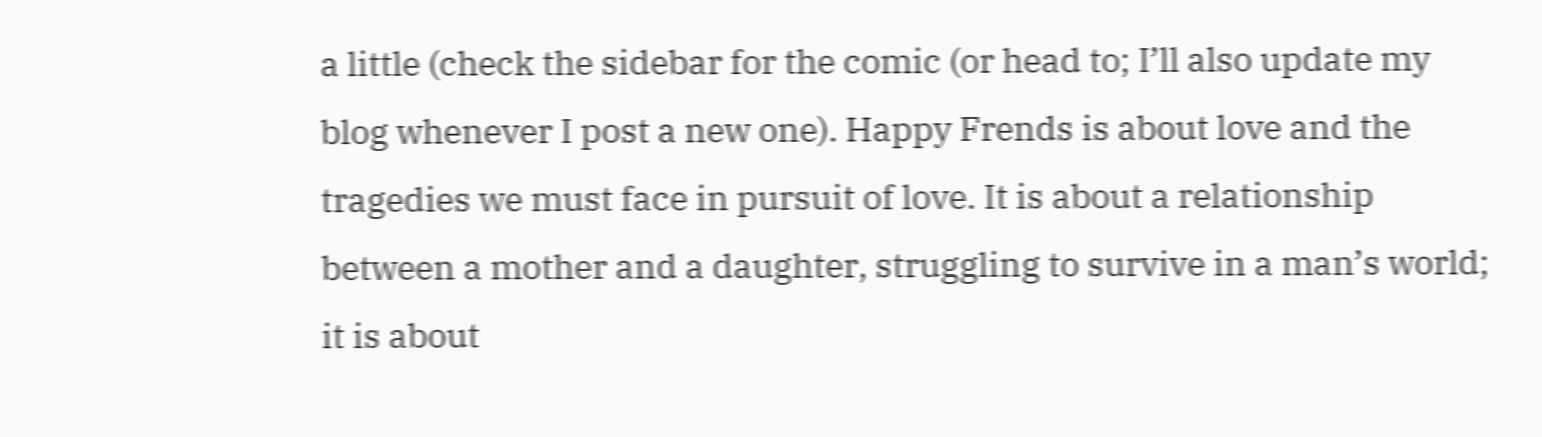a little (check the sidebar for the comic (or head to; I’ll also update my blog whenever I post a new one). Happy Frends is about love and the tragedies we must face in pursuit of love. It is about a relationship between a mother and a daughter, struggling to survive in a man’s world; it is about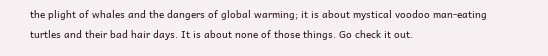the plight of whales and the dangers of global warming; it is about mystical voodoo man-eating turtles and their bad hair days. It is about none of those things. Go check it out.